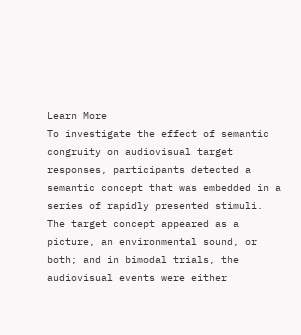Learn More
To investigate the effect of semantic congruity on audiovisual target responses, participants detected a semantic concept that was embedded in a series of rapidly presented stimuli. The target concept appeared as a picture, an environmental sound, or both; and in bimodal trials, the audiovisual events were either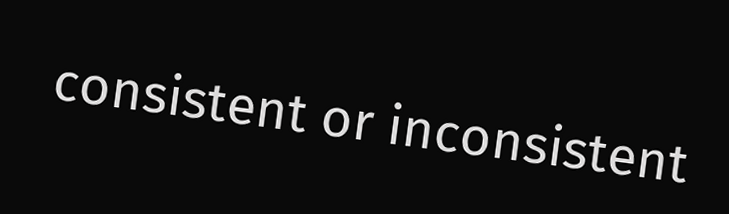consistent or inconsistent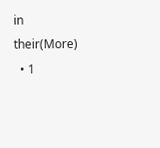in their(More)
  • 1